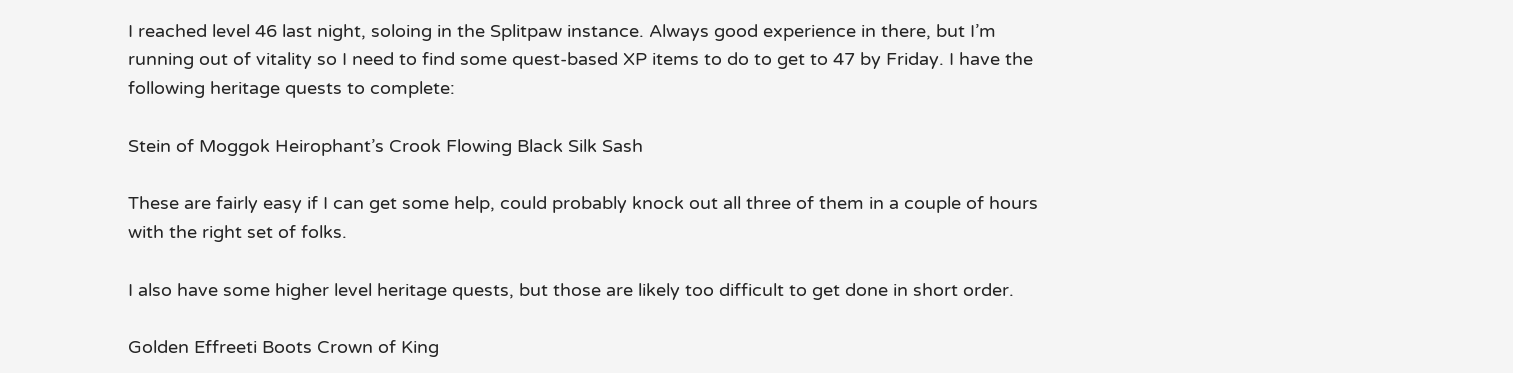I reached level 46 last night, soloing in the Splitpaw instance. Always good experience in there, but I’m running out of vitality so I need to find some quest-based XP items to do to get to 47 by Friday. I have the following heritage quests to complete:

Stein of Moggok Heirophant’s Crook Flowing Black Silk Sash

These are fairly easy if I can get some help, could probably knock out all three of them in a couple of hours with the right set of folks.

I also have some higher level heritage quests, but those are likely too difficult to get done in short order.

Golden Effreeti Boots Crown of King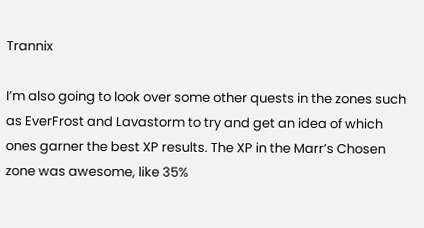Trannix

I’m also going to look over some other quests in the zones such as EverFrost and Lavastorm to try and get an idea of which ones garner the best XP results. The XP in the Marr’s Chosen zone was awesome, like 35%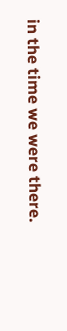in the time we were there.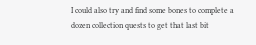I could also try and find some bones to complete a dozen collection quests to get that last bit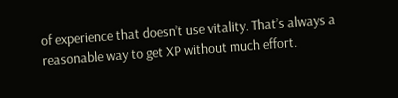of experience that doesn’t use vitality. That’s always a reasonable way to get XP without much effort.